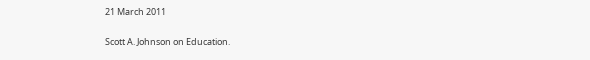21 March 2011

Scott A. Johnson on Education.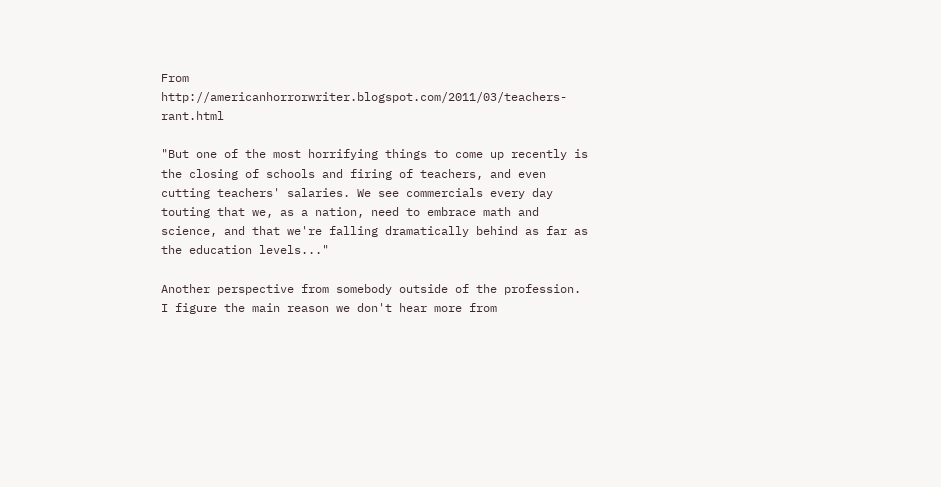From http://americanhorrorwriter.blogspot.com/2011/03/teachers-rant.html

"But one of the most horrifying things to come up recently is the closing of schools and firing of teachers, and even cutting teachers' salaries. We see commercials every day touting that we, as a nation, need to embrace math and science, and that we're falling dramatically behind as far as the education levels..."

Another perspective from somebody outside of the profession. I figure the main reason we don't hear more from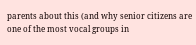parents about this (and why senior citizens are one of the most vocal groups in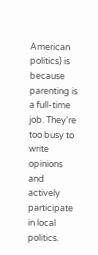American politics) is because parenting is a full-time job. They're too busy to write opinions and actively participate in local politics.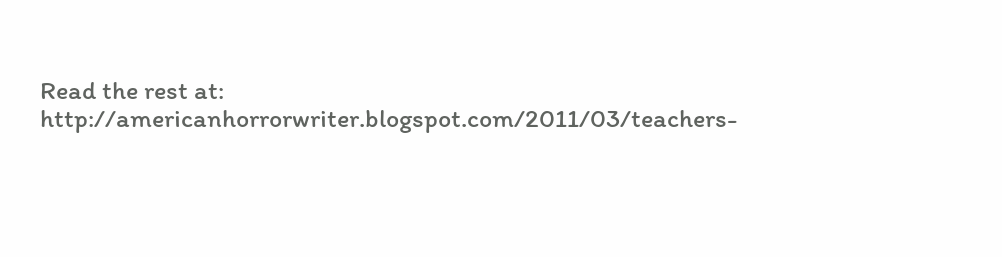Read the rest at: http://americanhorrorwriter.blogspot.com/2011/03/teachers-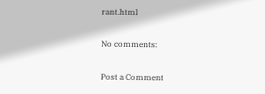rant.html

No comments:

Post a Comment